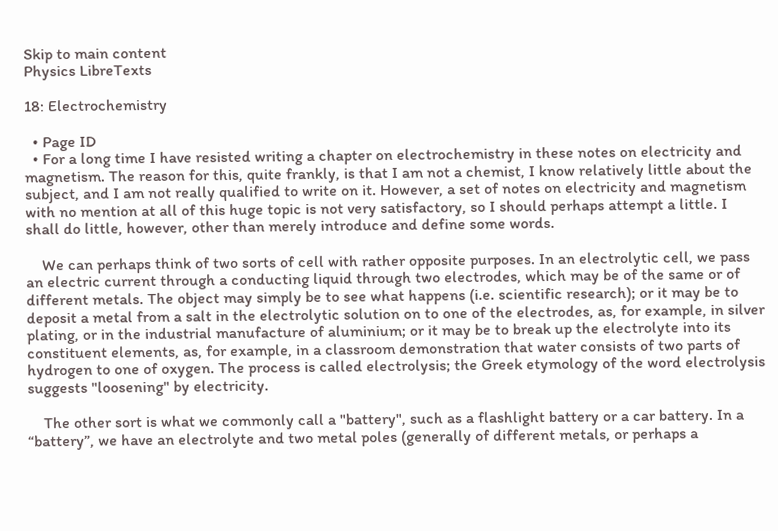Skip to main content
Physics LibreTexts

18: Electrochemistry

  • Page ID
  • For a long time I have resisted writing a chapter on electrochemistry in these notes on electricity and magnetism. The reason for this, quite frankly, is that I am not a chemist, I know relatively little about the subject, and I am not really qualified to write on it. However, a set of notes on electricity and magnetism with no mention at all of this huge topic is not very satisfactory, so I should perhaps attempt a little. I shall do little, however, other than merely introduce and define some words.

    We can perhaps think of two sorts of cell with rather opposite purposes. In an electrolytic cell, we pass an electric current through a conducting liquid through two electrodes, which may be of the same or of different metals. The object may simply be to see what happens (i.e. scientific research); or it may be to deposit a metal from a salt in the electrolytic solution on to one of the electrodes, as, for example, in silver plating, or in the industrial manufacture of aluminium; or it may be to break up the electrolyte into its constituent elements, as, for example, in a classroom demonstration that water consists of two parts of hydrogen to one of oxygen. The process is called electrolysis; the Greek etymology of the word electrolysis suggests "loosening" by electricity.

    The other sort is what we commonly call a "battery", such as a flashlight battery or a car battery. In a “battery”, we have an electrolyte and two metal poles (generally of different metals, or perhaps a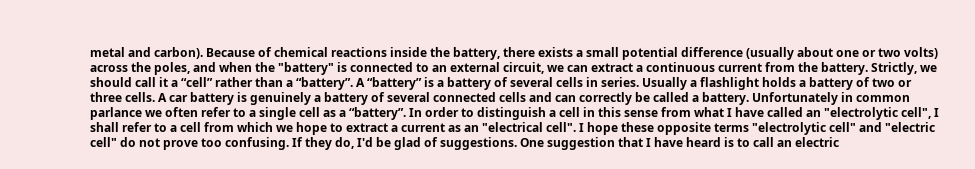metal and carbon). Because of chemical reactions inside the battery, there exists a small potential difference (usually about one or two volts) across the poles, and when the "battery" is connected to an external circuit, we can extract a continuous current from the battery. Strictly, we should call it a “cell” rather than a “battery”. A “battery” is a battery of several cells in series. Usually a flashlight holds a battery of two or three cells. A car battery is genuinely a battery of several connected cells and can correctly be called a battery. Unfortunately in common parlance we often refer to a single cell as a “battery”. In order to distinguish a cell in this sense from what I have called an "electrolytic cell", I shall refer to a cell from which we hope to extract a current as an "electrical cell". I hope these opposite terms "electrolytic cell" and "electric cell" do not prove too confusing. If they do, I'd be glad of suggestions. One suggestion that I have heard is to call an electric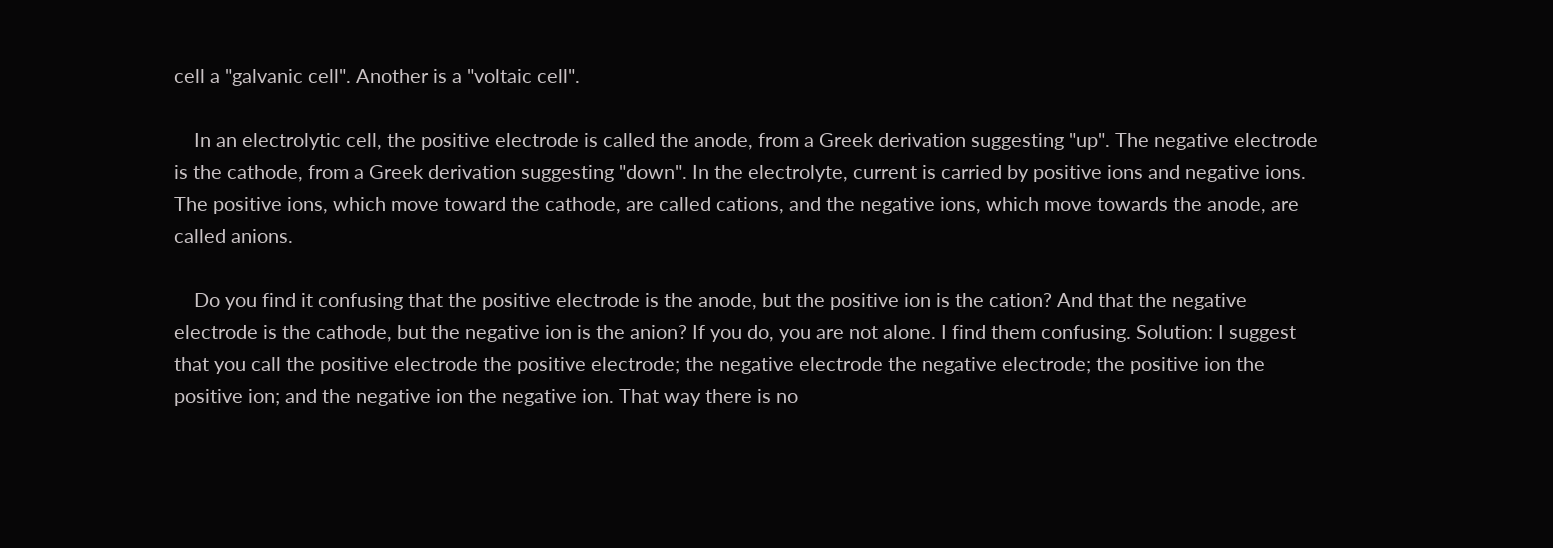cell a "galvanic cell". Another is a "voltaic cell".

    In an electrolytic cell, the positive electrode is called the anode, from a Greek derivation suggesting "up". The negative electrode is the cathode, from a Greek derivation suggesting "down". In the electrolyte, current is carried by positive ions and negative ions. The positive ions, which move toward the cathode, are called cations, and the negative ions, which move towards the anode, are called anions.

    Do you find it confusing that the positive electrode is the anode, but the positive ion is the cation? And that the negative electrode is the cathode, but the negative ion is the anion? If you do, you are not alone. I find them confusing. Solution: I suggest that you call the positive electrode the positive electrode; the negative electrode the negative electrode; the positive ion the positive ion; and the negative ion the negative ion. That way there is no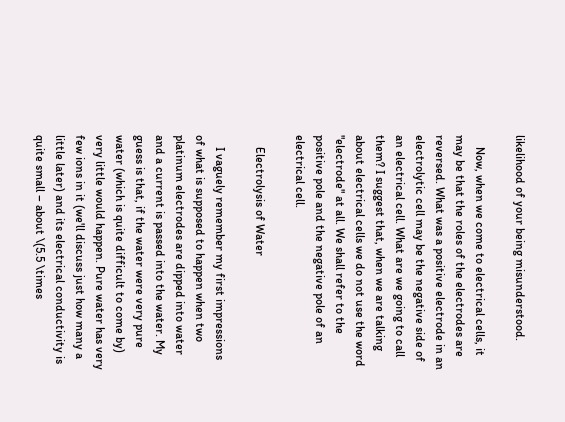likelihood of your being misunderstood.

    Now, when we come to electrical cells, it may be that the roles of the electrodes are reversed. What was a positive electrode in an electrolytic cell may be the negative side of an electrical cell. What are we going to call them? I suggest that, when we are talking about electrical cells we do not use the word "electrode" at all. We shall refer to the positive pole and the negative pole of an electrical cell.

    Electrolysis of Water

    I vaguely remember my first impressions of what is supposed to happen when two platinum electrodes are dipped into water and a current is passed into the water. My guess is that, if the water were very pure water (which is quite difficult to come by) very little would happen. Pure water has very few ions in it (we'll discuss just how many a little later) and its electrical conductivity is quite small – about \(5.5 \times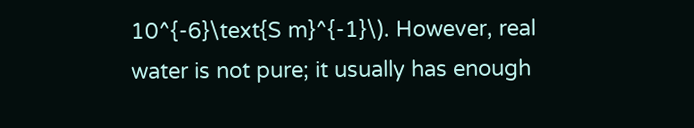10^{-6}\text{S m}^{-1}\). However, real water is not pure; it usually has enough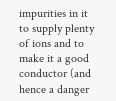impurities in it to supply plenty of ions and to make it a good conductor (and hence a danger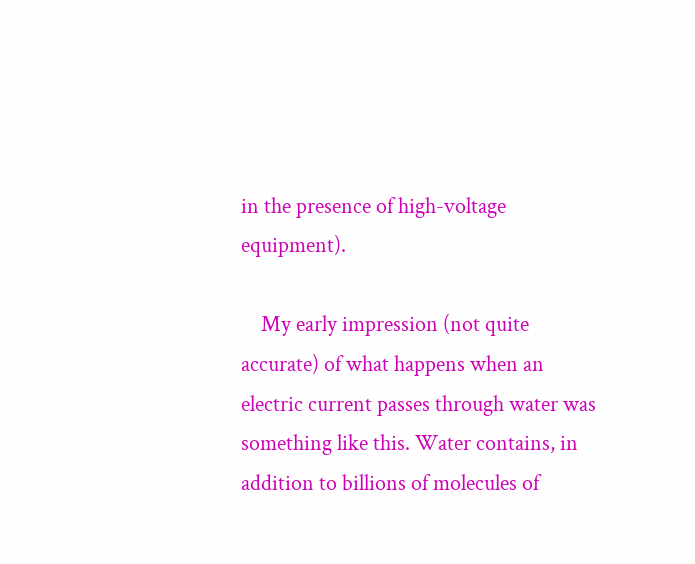in the presence of high-voltage equipment).

    My early impression (not quite accurate) of what happens when an electric current passes through water was something like this. Water contains, in addition to billions of molecules of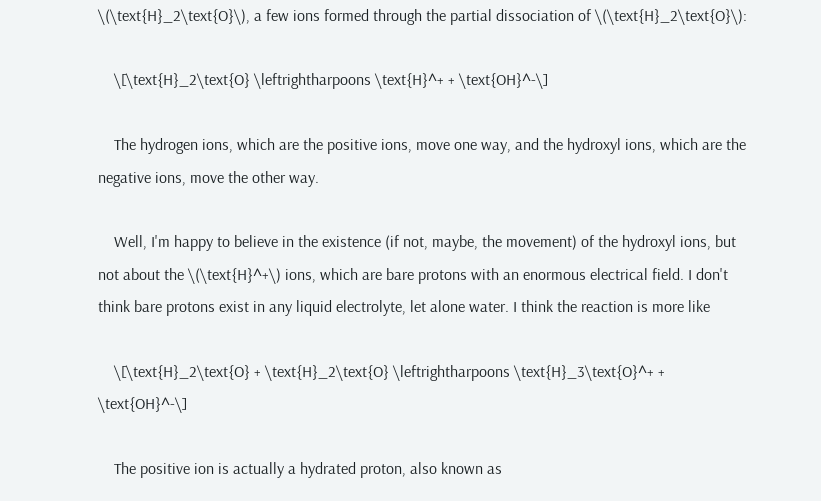\(\text{H}_2\text{O}\), a few ions formed through the partial dissociation of \(\text{H}_2\text{O}\):

    \[\text{H}_2\text{O} \leftrightharpoons \text{H}^+ + \text{OH}^-\]

    The hydrogen ions, which are the positive ions, move one way, and the hydroxyl ions, which are the negative ions, move the other way.

    Well, I'm happy to believe in the existence (if not, maybe, the movement) of the hydroxyl ions, but not about the \(\text{H}^+\) ions, which are bare protons with an enormous electrical field. I don't think bare protons exist in any liquid electrolyte, let alone water. I think the reaction is more like

    \[\text{H}_2\text{O} + \text{H}_2\text{O} \leftrightharpoons \text{H}_3\text{O}^+ + \text{OH}^-\]

    The positive ion is actually a hydrated proton, also known as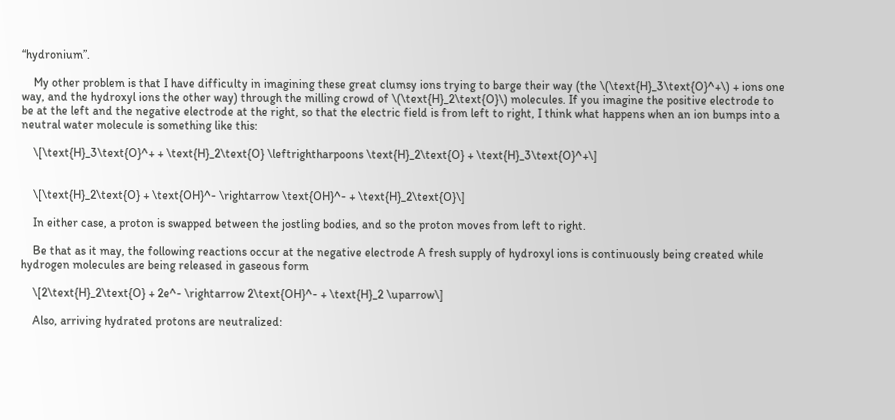“hydronium”.

    My other problem is that I have difficulty in imagining these great clumsy ions trying to barge their way (the \(\text{H}_3\text{O}^+\) + ions one way, and the hydroxyl ions the other way) through the milling crowd of \(\text{H}_2\text{O}\) molecules. If you imagine the positive electrode to be at the left and the negative electrode at the right, so that the electric field is from left to right, I think what happens when an ion bumps into a neutral water molecule is something like this:

    \[\text{H}_3\text{O}^+ + \text{H}_2\text{O} \leftrightharpoons \text{H}_2\text{O} + \text{H}_3\text{O}^+\]


    \[\text{H}_2\text{O} + \text{OH}^- \rightarrow \text{OH}^- + \text{H}_2\text{O}\]

    In either case, a proton is swapped between the jostling bodies, and so the proton moves from left to right.

    Be that as it may, the following reactions occur at the negative electrode A fresh supply of hydroxyl ions is continuously being created while hydrogen molecules are being released in gaseous form

    \[2\text{H}_2\text{O} + 2e^- \rightarrow 2\text{OH}^- + \text{H}_2 \uparrow\]

    Also, arriving hydrated protons are neutralized: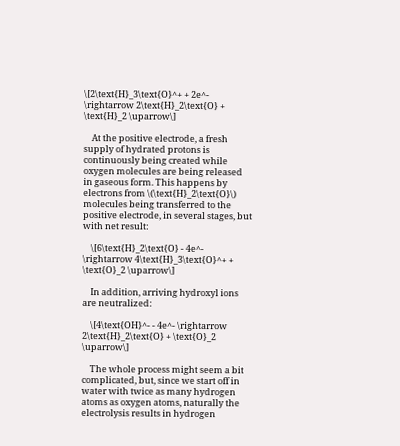\[2\text{H}_3\text{O}^+ + 2e^- \rightarrow 2\text{H}_2\text{O} + \text{H}_2 \uparrow\]

    At the positive electrode, a fresh supply of hydrated protons is continuously being created while oxygen molecules are being released in gaseous form. This happens by electrons from \(\text{H}_2\text{O}\) molecules being transferred to the positive electrode, in several stages, but with net result:

    \[6\text{H}_2\text{O} - 4e^- \rightarrow 4\text{H}_3\text{O}^+ + \text{O}_2 \uparrow\]

    In addition, arriving hydroxyl ions are neutralized:

    \[4\text{OH}^- - 4e^- \rightarrow 2\text{H}_2\text{O} + \text{O}_2 \uparrow\]

    The whole process might seem a bit complicated, but, since we start off in water with twice as many hydrogen atoms as oxygen atoms, naturally the electrolysis results in hydrogen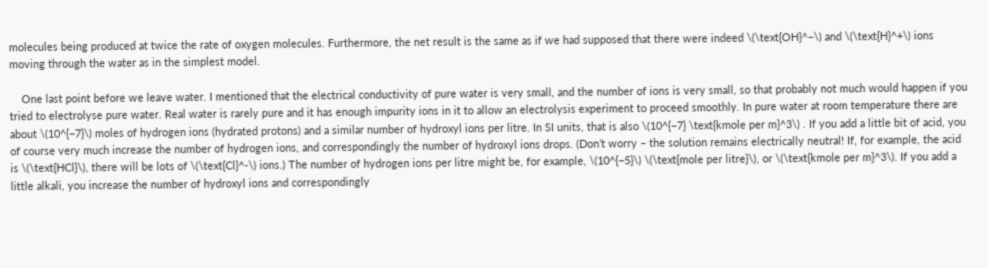molecules being produced at twice the rate of oxygen molecules. Furthermore, the net result is the same as if we had supposed that there were indeed \(\text{OH}^−\) and \(\text{H}^+\) ions moving through the water as in the simplest model.

    One last point before we leave water. I mentioned that the electrical conductivity of pure water is very small, and the number of ions is very small, so that probably not much would happen if you tried to electrolyse pure water. Real water is rarely pure and it has enough impurity ions in it to allow an electrolysis experiment to proceed smoothly. In pure water at room temperature there are about \(10^{−7}\) moles of hydrogen ions (hydrated protons) and a similar number of hydroxyl ions per litre. In SI units, that is also \(10^{−7} \text{kmole per m}^3\) . If you add a little bit of acid, you of course very much increase the number of hydrogen ions, and correspondingly the number of hydroxyl ions drops. (Don’t worry – the solution remains electrically neutral! If, for example, the acid is \(\text{HCl}\), there will be lots of \(\text{Cl}^-\) ions.) The number of hydrogen ions per litre might be, for example, \(10^{−5}\) \(\text{mole per litre}\), or \(\text{kmole per m}^3\). If you add a little alkali, you increase the number of hydroxyl ions and correspondingly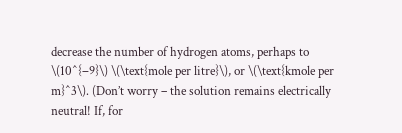decrease the number of hydrogen atoms, perhaps to \(10^{−9}\) \(\text{mole per litre}\), or \(\text{kmole per m}^3\). (Don’t worry – the solution remains electrically neutral! If, for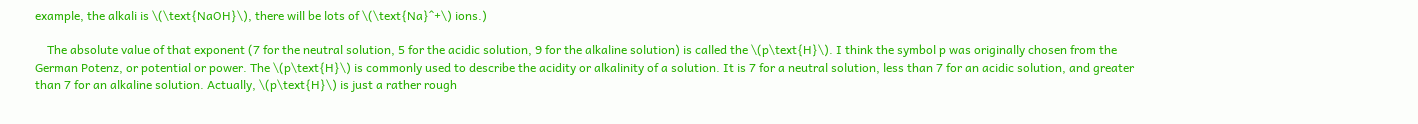example, the alkali is \(\text{NaOH}\), there will be lots of \(\text{Na}^+\) ions.)

    The absolute value of that exponent (7 for the neutral solution, 5 for the acidic solution, 9 for the alkaline solution) is called the \(p\text{H}\). I think the symbol p was originally chosen from the German Potenz, or potential or power. The \(p\text{H}\) is commonly used to describe the acidity or alkalinity of a solution. It is 7 for a neutral solution, less than 7 for an acidic solution, and greater than 7 for an alkaline solution. Actually, \(p\text{H}\) is just a rather rough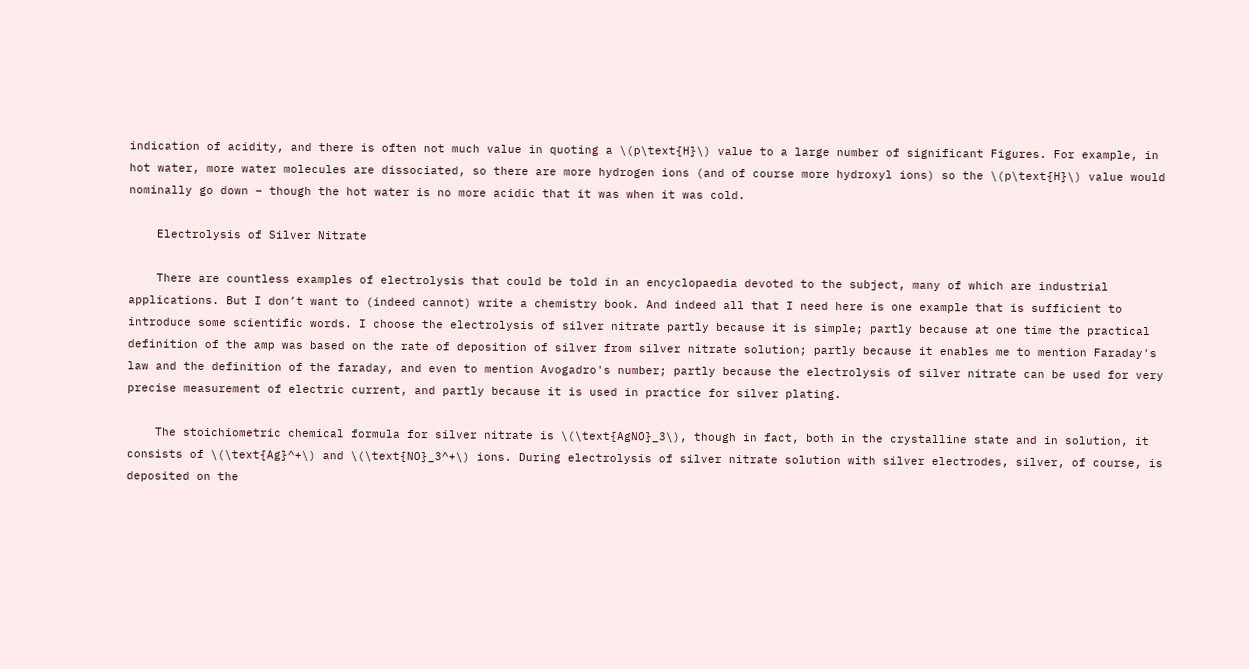indication of acidity, and there is often not much value in quoting a \(p\text{H}\) value to a large number of significant Figures. For example, in hot water, more water molecules are dissociated, so there are more hydrogen ions (and of course more hydroxyl ions) so the \(p\text{H}\) value would nominally go down – though the hot water is no more acidic that it was when it was cold.

    Electrolysis of Silver Nitrate

    There are countless examples of electrolysis that could be told in an encyclopaedia devoted to the subject, many of which are industrial applications. But I don’t want to (indeed cannot) write a chemistry book. And indeed all that I need here is one example that is sufficient to introduce some scientific words. I choose the electrolysis of silver nitrate partly because it is simple; partly because at one time the practical definition of the amp was based on the rate of deposition of silver from silver nitrate solution; partly because it enables me to mention Faraday's law and the definition of the faraday, and even to mention Avogadro's number; partly because the electrolysis of silver nitrate can be used for very precise measurement of electric current, and partly because it is used in practice for silver plating.

    The stoichiometric chemical formula for silver nitrate is \(\text{AgNO}_3\), though in fact, both in the crystalline state and in solution, it consists of \(\text{Ag}^+\) and \(\text{NO}_3^+\) ions. During electrolysis of silver nitrate solution with silver electrodes, silver, of course, is deposited on the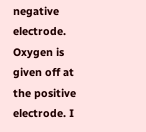negative electrode. Oxygen is given off at the positive electrode. I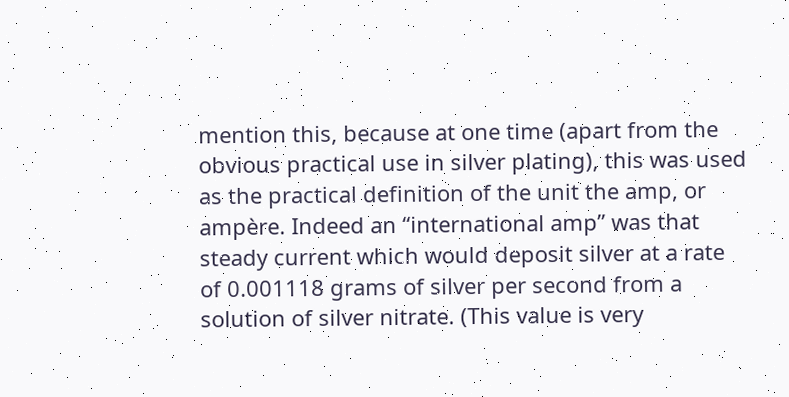mention this, because at one time (apart from the obvious practical use in silver plating), this was used as the practical definition of the unit the amp, or ampère. Indeed an “international amp” was that steady current which would deposit silver at a rate of 0.001118 grams of silver per second from a solution of silver nitrate. (This value is very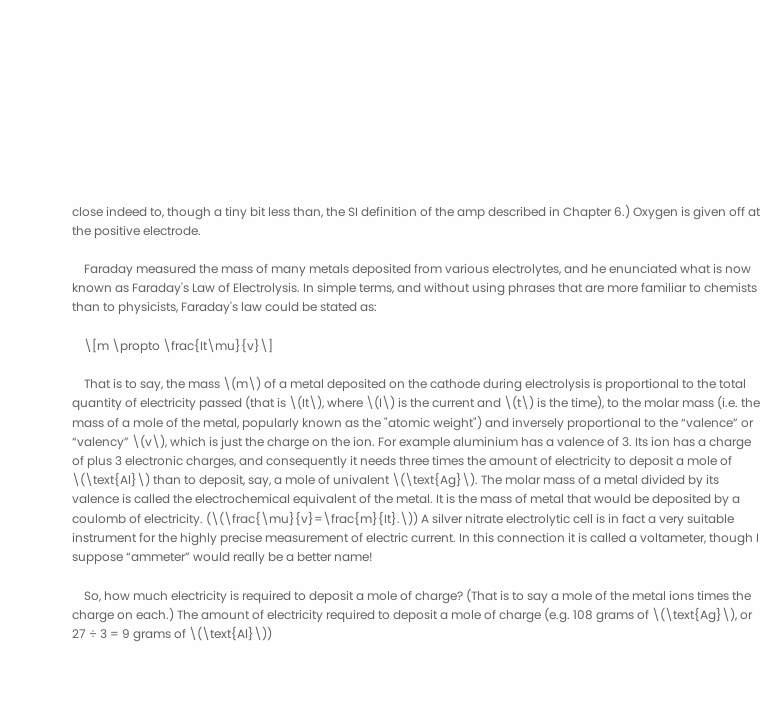close indeed to, though a tiny bit less than, the SI definition of the amp described in Chapter 6.) Oxygen is given off at the positive electrode.

    Faraday measured the mass of many metals deposited from various electrolytes, and he enunciated what is now known as Faraday's Law of Electrolysis. In simple terms, and without using phrases that are more familiar to chemists than to physicists, Faraday's law could be stated as:

    \[m \propto \frac{It\mu}{v}\]

    That is to say, the mass \(m\) of a metal deposited on the cathode during electrolysis is proportional to the total quantity of electricity passed (that is \(It\), where \(I\) is the current and \(t\) is the time), to the molar mass (i.e. the mass of a mole of the metal, popularly known as the "atomic weight") and inversely proportional to the “valence” or “valency” \(v\), which is just the charge on the ion. For example aluminium has a valence of 3. Its ion has a charge of plus 3 electronic charges, and consequently it needs three times the amount of electricity to deposit a mole of \(\text{Al}\) than to deposit, say, a mole of univalent \(\text{Ag}\). The molar mass of a metal divided by its valence is called the electrochemical equivalent of the metal. It is the mass of metal that would be deposited by a coulomb of electricity. (\(\frac{\mu}{v}=\frac{m}{It}.\)) A silver nitrate electrolytic cell is in fact a very suitable instrument for the highly precise measurement of electric current. In this connection it is called a voltameter, though I suppose “ammeter” would really be a better name!

    So, how much electricity is required to deposit a mole of charge? (That is to say a mole of the metal ions times the charge on each.) The amount of electricity required to deposit a mole of charge (e.g. 108 grams of \(\text{Ag}\), or 27 ÷ 3 = 9 grams of \(\text{Al}\))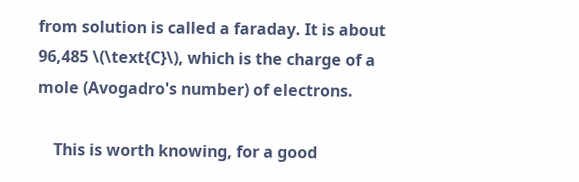from solution is called a faraday. It is about 96,485 \(\text{C}\), which is the charge of a mole (Avogadro's number) of electrons.

    This is worth knowing, for a good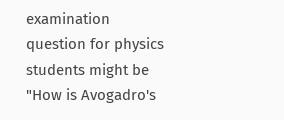examination question for physics students might be "How is Avogadro's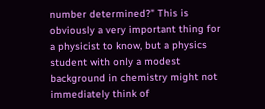number determined?" This is obviously a very important thing for a physicist to know, but a physics student with only a modest background in chemistry might not immediately think of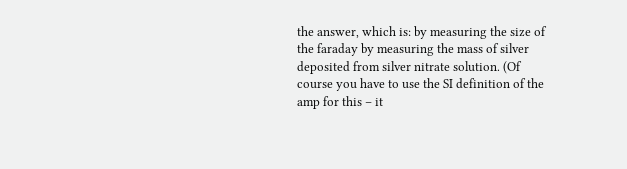the answer, which is: by measuring the size of the faraday by measuring the mass of silver deposited from silver nitrate solution. (Of course you have to use the SI definition of the amp for this – it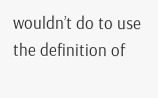wouldn’t do to use the definition of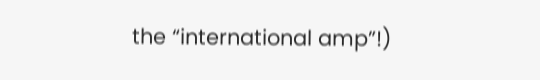the “international amp”!)